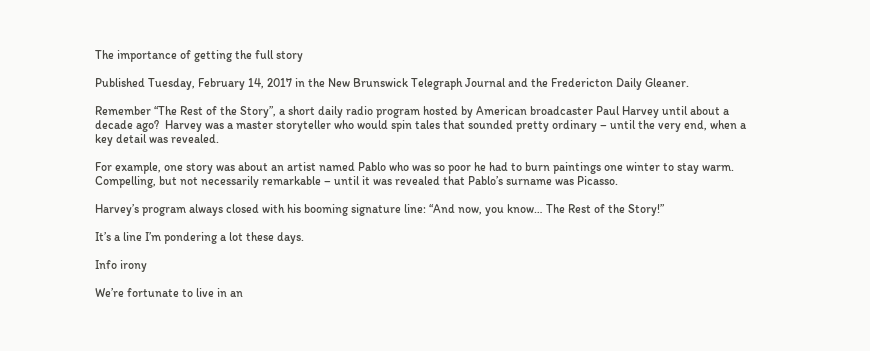The importance of getting the full story

Published Tuesday, February 14, 2017 in the New Brunswick Telegraph Journal and the Fredericton Daily Gleaner.

Remember “The Rest of the Story”, a short daily radio program hosted by American broadcaster Paul Harvey until about a decade ago?  Harvey was a master storyteller who would spin tales that sounded pretty ordinary – until the very end, when a key detail was revealed.

For example, one story was about an artist named Pablo who was so poor he had to burn paintings one winter to stay warm.  Compelling, but not necessarily remarkable – until it was revealed that Pablo’s surname was Picasso.

Harvey’s program always closed with his booming signature line: “And now, you know… The Rest of the Story!”

It’s a line I’m pondering a lot these days.

Info irony

We’re fortunate to live in an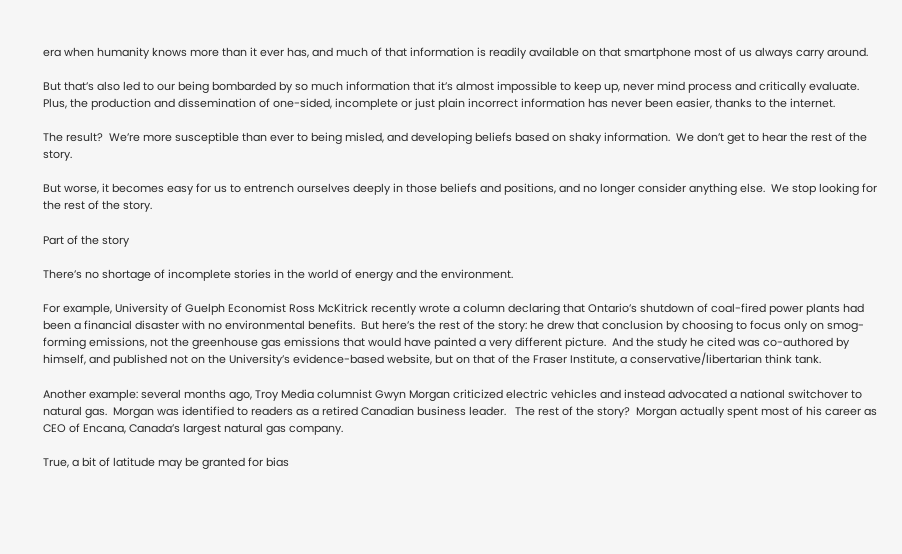era when humanity knows more than it ever has, and much of that information is readily available on that smartphone most of us always carry around.

But that’s also led to our being bombarded by so much information that it’s almost impossible to keep up, never mind process and critically evaluate.  Plus, the production and dissemination of one-sided, incomplete or just plain incorrect information has never been easier, thanks to the internet.

The result?  We’re more susceptible than ever to being misled, and developing beliefs based on shaky information.  We don’t get to hear the rest of the story.

But worse, it becomes easy for us to entrench ourselves deeply in those beliefs and positions, and no longer consider anything else.  We stop looking for the rest of the story.

Part of the story

There’s no shortage of incomplete stories in the world of energy and the environment.

For example, University of Guelph Economist Ross McKitrick recently wrote a column declaring that Ontario’s shutdown of coal-fired power plants had been a financial disaster with no environmental benefits.  But here’s the rest of the story: he drew that conclusion by choosing to focus only on smog-forming emissions, not the greenhouse gas emissions that would have painted a very different picture.  And the study he cited was co-authored by himself, and published not on the University’s evidence-based website, but on that of the Fraser Institute, a conservative/libertarian think tank.

Another example: several months ago, Troy Media columnist Gwyn Morgan criticized electric vehicles and instead advocated a national switchover to natural gas.  Morgan was identified to readers as a retired Canadian business leader.   The rest of the story?  Morgan actually spent most of his career as CEO of Encana, Canada’s largest natural gas company.

True, a bit of latitude may be granted for bias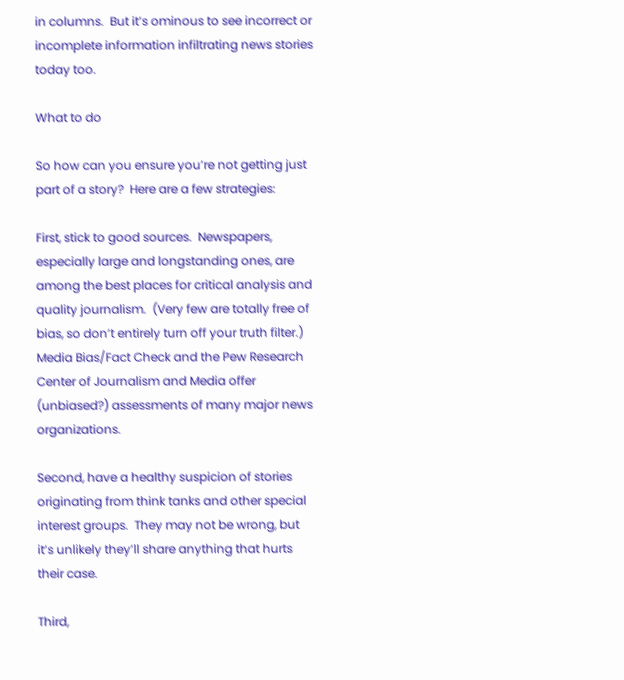in columns.  But it’s ominous to see incorrect or incomplete information infiltrating news stories today too.

What to do

So how can you ensure you’re not getting just part of a story?  Here are a few strategies:

First, stick to good sources.  Newspapers, especially large and longstanding ones, are among the best places for critical analysis and quality journalism.  (Very few are totally free of bias, so don’t entirely turn off your truth filter.)  Media Bias/Fact Check and the Pew Research Center of Journalism and Media offer (unbiased?) assessments of many major news organizations.

Second, have a healthy suspicion of stories originating from think tanks and other special interest groups.  They may not be wrong, but it’s unlikely they’ll share anything that hurts their case.

Third,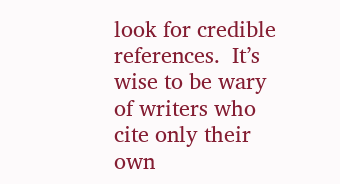look for credible references.  It’s wise to be wary of writers who cite only their own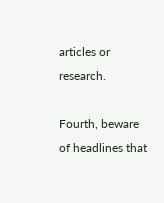articles or research.

Fourth, beware of headlines that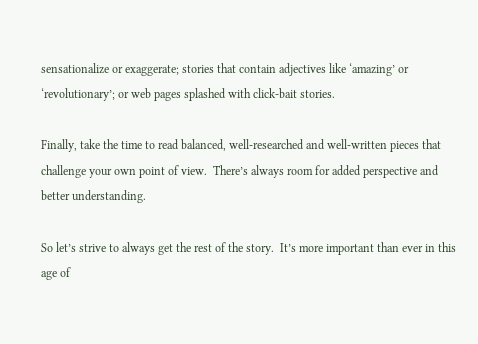sensationalize or exaggerate; stories that contain adjectives like ‘amazing’ or ‘revolutionary’; or web pages splashed with click-bait stories.

Finally, take the time to read balanced, well-researched and well-written pieces that challenge your own point of view.  There’s always room for added perspective and better understanding.

So let’s strive to always get the rest of the story.  It’s more important than ever in this age of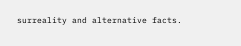surreality and alternative facts.